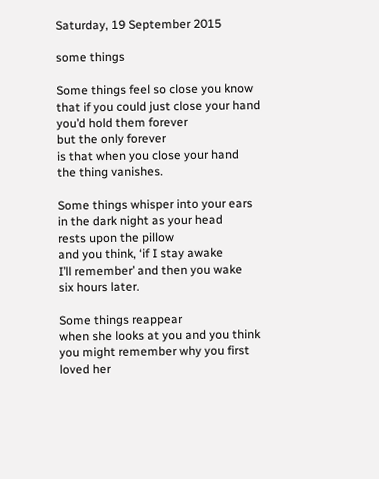Saturday, 19 September 2015

some things

Some things feel so close you know
that if you could just close your hand
you’d hold them forever
but the only forever
is that when you close your hand
the thing vanishes.

Some things whisper into your ears
in the dark night as your head
rests upon the pillow
and you think, ‘if I stay awake
I’ll remember’ and then you wake
six hours later.

Some things reappear
when she looks at you and you think
you might remember why you first loved her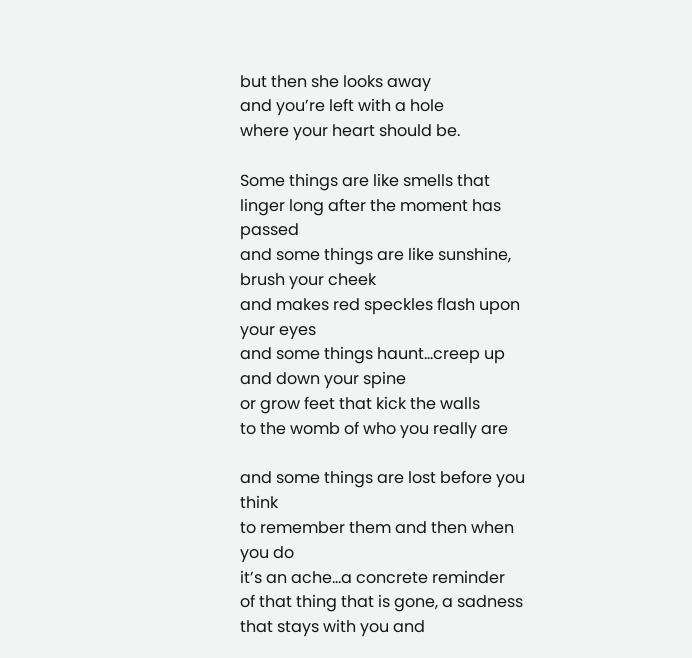but then she looks away
and you’re left with a hole
where your heart should be.

Some things are like smells that linger long after the moment has passed
and some things are like sunshine, brush your cheek
and makes red speckles flash upon your eyes
and some things haunt…creep up and down your spine
or grow feet that kick the walls
to the womb of who you really are

and some things are lost before you think
to remember them and then when you do
it’s an ache…a concrete reminder
of that thing that is gone, a sadness
that stays with you and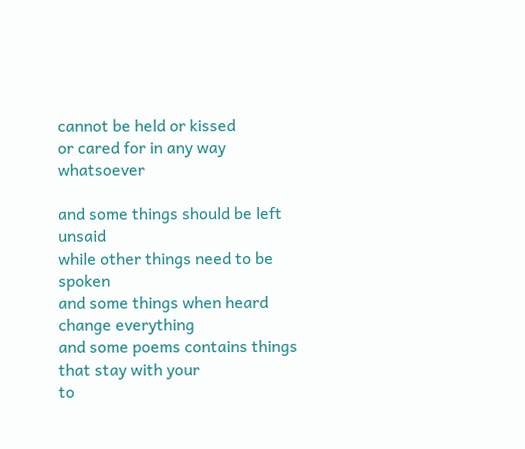cannot be held or kissed
or cared for in any way whatsoever

and some things should be left unsaid
while other things need to be spoken
and some things when heard change everything
and some poems contains things that stay with your
to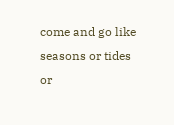come and go like seasons or tides
or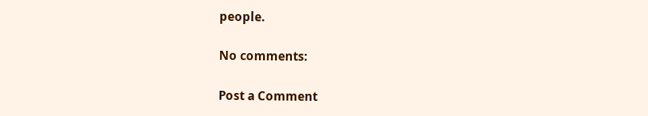people.

No comments:

Post a Comment